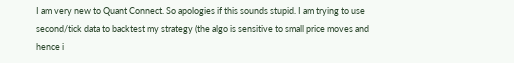I am very new to Quant Connect. So apologies if this sounds stupid. I am trying to use second/tick data to backtest my strategy (the algo is sensitive to small price moves and hence i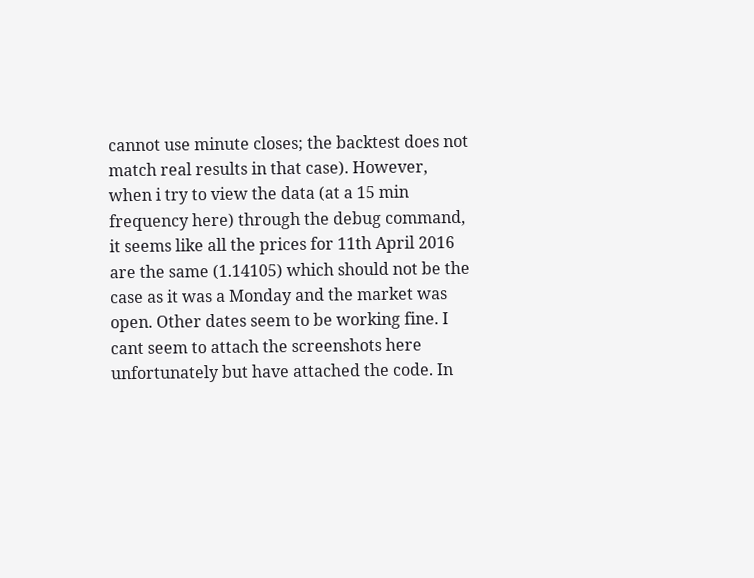cannot use minute closes; the backtest does not match real results in that case). However, when i try to view the data (at a 15 min frequency here) through the debug command, it seems like all the prices for 11th April 2016 are the same (1.14105) which should not be the case as it was a Monday and the market was open. Other dates seem to be working fine. I cant seem to attach the screenshots here unfortunately but have attached the code. In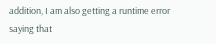addition, I am also getting a runtime error saying that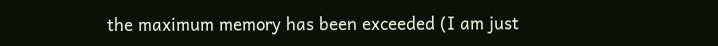the maximum memory has been exceeded (I am just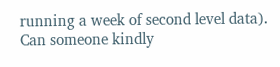running a week of second level data). Can someone kindly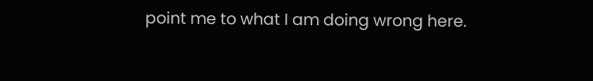point me to what I am doing wrong here.